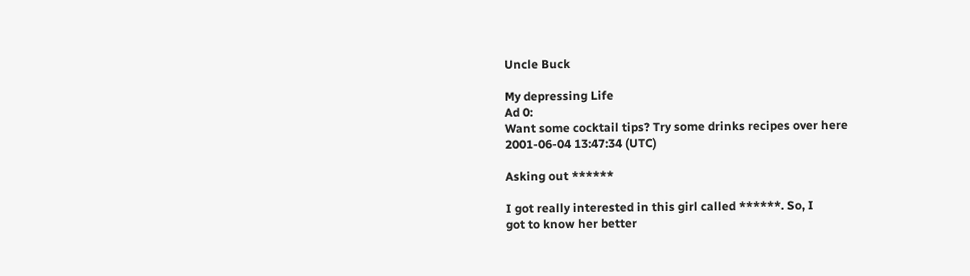Uncle Buck

My depressing Life
Ad 0:
Want some cocktail tips? Try some drinks recipes over here
2001-06-04 13:47:34 (UTC)

Asking out ******

I got really interested in this girl called ******. So, I
got to know her better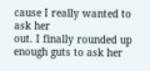cause I really wanted to ask her
out. I finally rounded up enough guts to ask her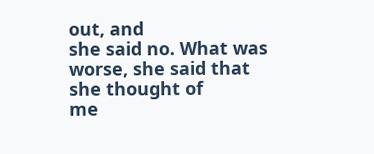out, and
she said no. What was worse, she said that she thought of
me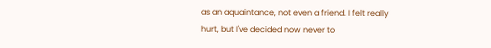as an aquaintance, not even a friend. I felt really
hurt, but I've decided now never to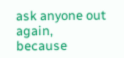ask anyone out again,
because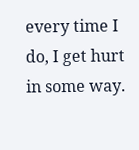every time I do, I get hurt in some way.